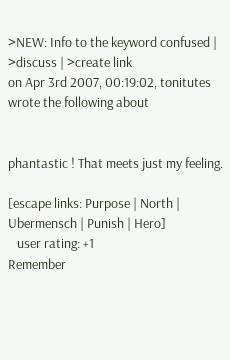>NEW: Info to the keyword confused | >discuss | >create link
on Apr 3rd 2007, 00:19:02, tonitutes wrote the following about


phantastic ! That meets just my feeling.

[escape links: Purpose | North | Ubermensch | Punish | Hero]
   user rating: +1
Remember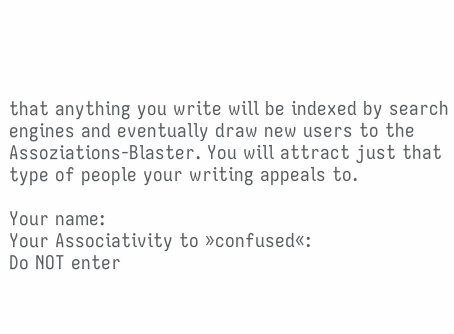that anything you write will be indexed by search engines and eventually draw new users to the Assoziations-Blaster. You will attract just that type of people your writing appeals to.

Your name:
Your Associativity to »confused«:
Do NOT enter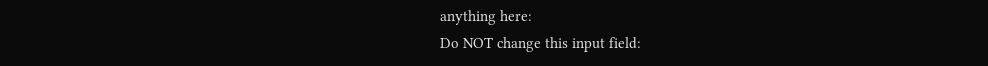anything here:
Do NOT change this input field: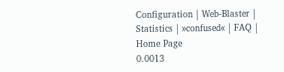Configuration | Web-Blaster | Statistics | »confused« | FAQ | Home Page
0.0013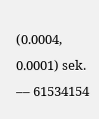(0.0004, 0.0001) sek. –– 61534154